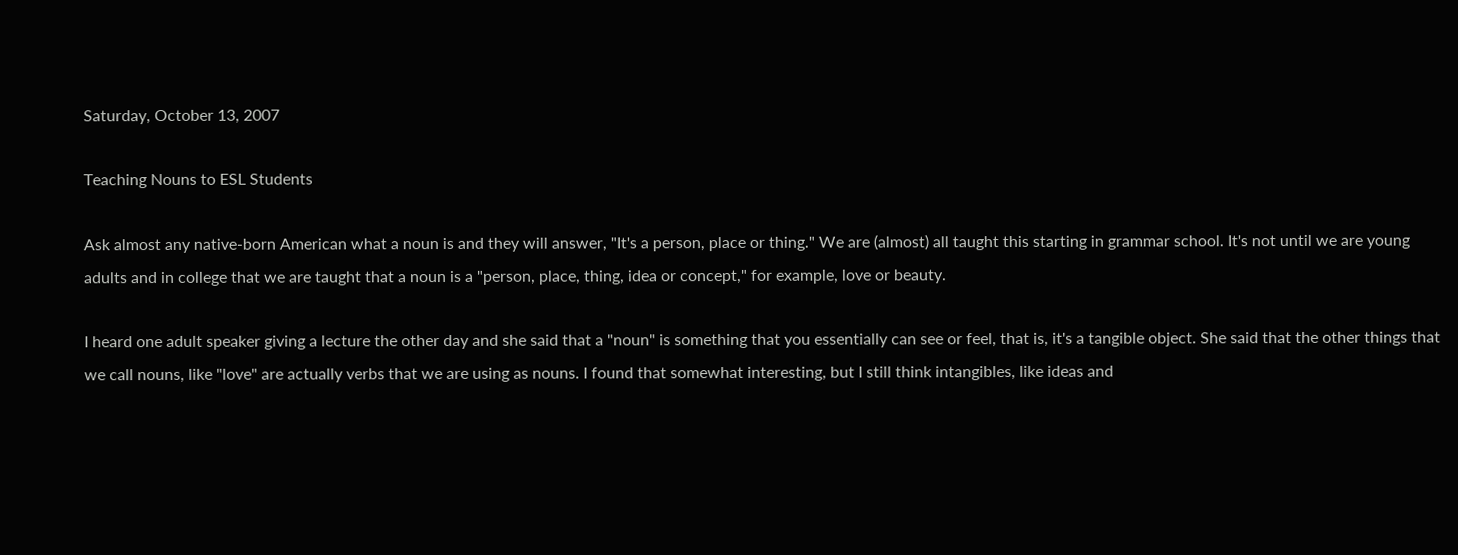Saturday, October 13, 2007

Teaching Nouns to ESL Students

Ask almost any native-born American what a noun is and they will answer, "It's a person, place or thing." We are (almost) all taught this starting in grammar school. It's not until we are young adults and in college that we are taught that a noun is a "person, place, thing, idea or concept," for example, love or beauty.

I heard one adult speaker giving a lecture the other day and she said that a "noun" is something that you essentially can see or feel, that is, it's a tangible object. She said that the other things that we call nouns, like "love" are actually verbs that we are using as nouns. I found that somewhat interesting, but I still think intangibles, like ideas and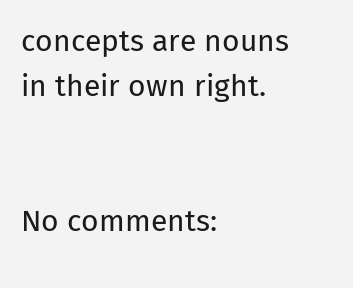concepts are nouns in their own right.


No comments: